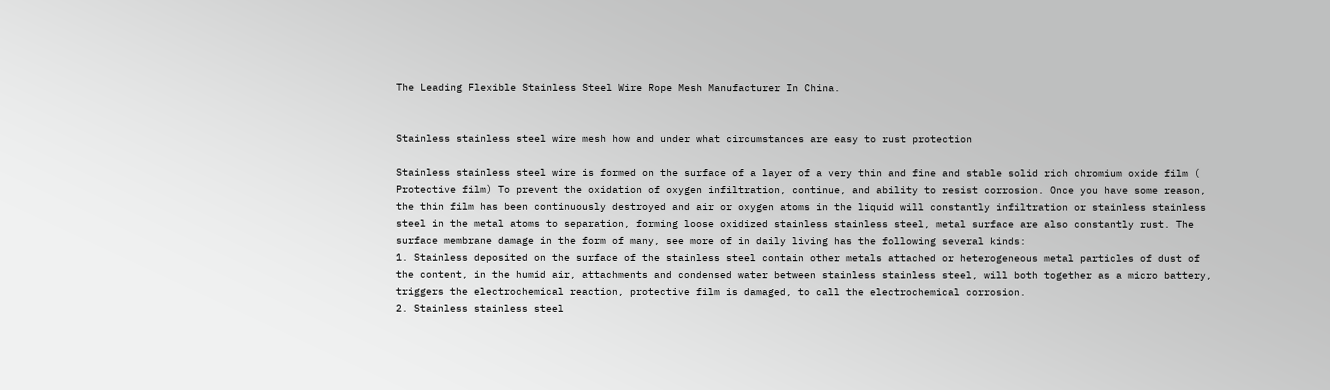The Leading Flexible Stainless Steel Wire Rope Mesh Manufacturer In China.


Stainless stainless steel wire mesh how and under what circumstances are easy to rust protection

Stainless stainless steel wire is formed on the surface of a layer of a very thin and fine and stable solid rich chromium oxide film ( Protective film) To prevent the oxidation of oxygen infiltration, continue, and ability to resist corrosion. Once you have some reason, the thin film has been continuously destroyed and air or oxygen atoms in the liquid will constantly infiltration or stainless stainless steel in the metal atoms to separation, forming loose oxidized stainless stainless steel, metal surface are also constantly rust. The surface membrane damage in the form of many, see more of in daily living has the following several kinds:
1. Stainless deposited on the surface of the stainless steel contain other metals attached or heterogeneous metal particles of dust of the content, in the humid air, attachments and condensed water between stainless stainless steel, will both together as a micro battery, triggers the electrochemical reaction, protective film is damaged, to call the electrochemical corrosion.
2. Stainless stainless steel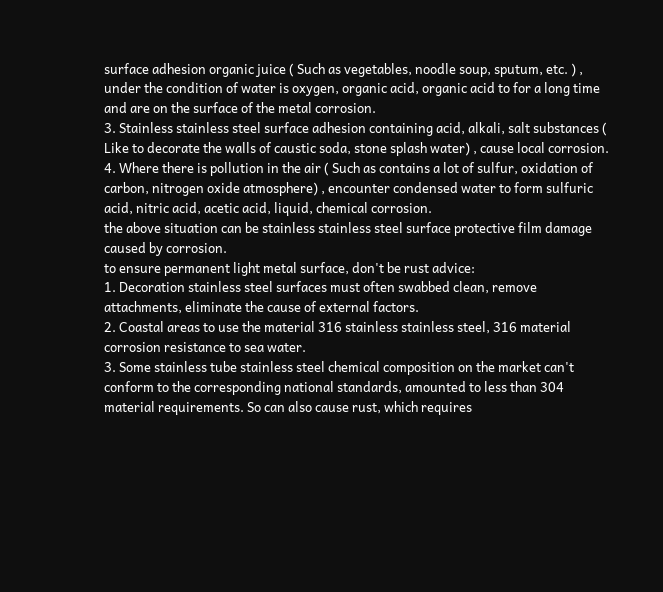surface adhesion organic juice ( Such as vegetables, noodle soup, sputum, etc. ) , under the condition of water is oxygen, organic acid, organic acid to for a long time and are on the surface of the metal corrosion.
3. Stainless stainless steel surface adhesion containing acid, alkali, salt substances ( Like to decorate the walls of caustic soda, stone splash water) , cause local corrosion.
4. Where there is pollution in the air ( Such as contains a lot of sulfur, oxidation of carbon, nitrogen oxide atmosphere) , encounter condensed water to form sulfuric acid, nitric acid, acetic acid, liquid, chemical corrosion.
the above situation can be stainless stainless steel surface protective film damage caused by corrosion.
to ensure permanent light metal surface, don't be rust advice:
1. Decoration stainless steel surfaces must often swabbed clean, remove attachments, eliminate the cause of external factors.
2. Coastal areas to use the material 316 stainless stainless steel, 316 material corrosion resistance to sea water.
3. Some stainless tube stainless steel chemical composition on the market can't conform to the corresponding national standards, amounted to less than 304 material requirements. So can also cause rust, which requires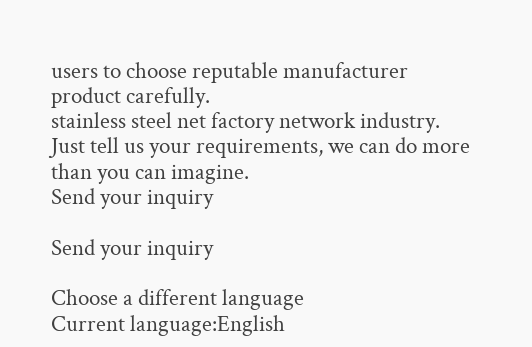users to choose reputable manufacturer product carefully.
stainless steel net factory network industry.
Just tell us your requirements, we can do more than you can imagine.
Send your inquiry

Send your inquiry

Choose a different language
Current language:English